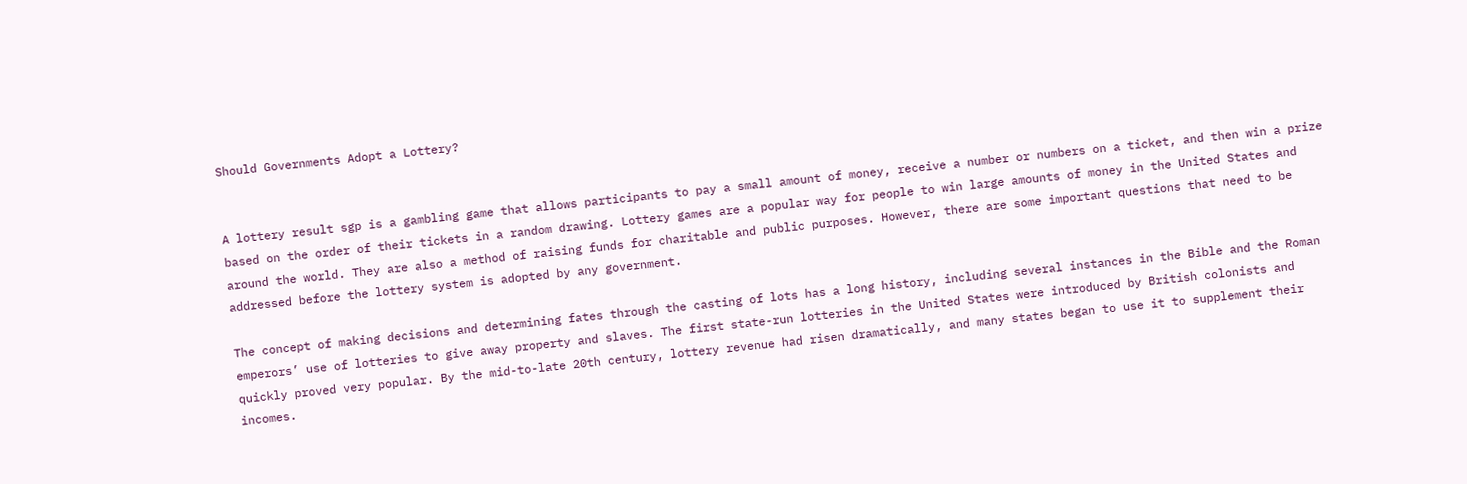Should Governments Adopt a Lottery?


A lottery result sgp is a gambling game that allows participants to pay a small amount of money, receive a number or numbers on a ticket, and then win a prize based on the order of their tickets in a random drawing. Lottery games are a popular way for people to win large amounts of money in the United States and around the world. They are also a method of raising funds for charitable and public purposes. However, there are some important questions that need to be addressed before the lottery system is adopted by any government.

The concept of making decisions and determining fates through the casting of lots has a long history, including several instances in the Bible and the Roman emperors’ use of lotteries to give away property and slaves. The first state-run lotteries in the United States were introduced by British colonists and quickly proved very popular. By the mid-to-late 20th century, lottery revenue had risen dramatically, and many states began to use it to supplement their incomes.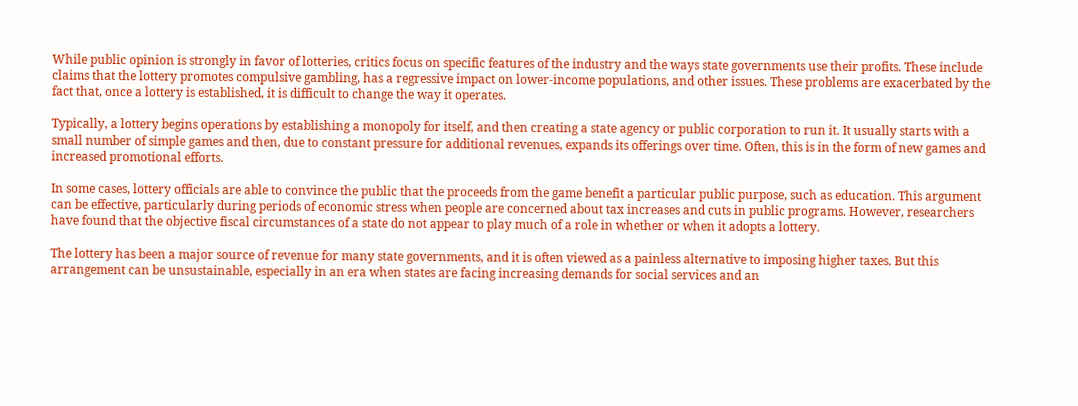While public opinion is strongly in favor of lotteries, critics focus on specific features of the industry and the ways state governments use their profits. These include claims that the lottery promotes compulsive gambling, has a regressive impact on lower-income populations, and other issues. These problems are exacerbated by the fact that, once a lottery is established, it is difficult to change the way it operates.

Typically, a lottery begins operations by establishing a monopoly for itself, and then creating a state agency or public corporation to run it. It usually starts with a small number of simple games and then, due to constant pressure for additional revenues, expands its offerings over time. Often, this is in the form of new games and increased promotional efforts.

In some cases, lottery officials are able to convince the public that the proceeds from the game benefit a particular public purpose, such as education. This argument can be effective, particularly during periods of economic stress when people are concerned about tax increases and cuts in public programs. However, researchers have found that the objective fiscal circumstances of a state do not appear to play much of a role in whether or when it adopts a lottery.

The lottery has been a major source of revenue for many state governments, and it is often viewed as a painless alternative to imposing higher taxes. But this arrangement can be unsustainable, especially in an era when states are facing increasing demands for social services and an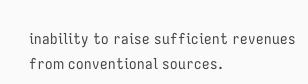inability to raise sufficient revenues from conventional sources.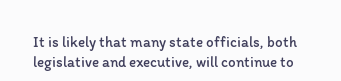It is likely that many state officials, both legislative and executive, will continue to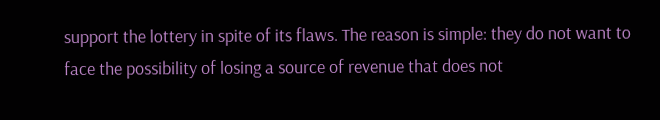support the lottery in spite of its flaws. The reason is simple: they do not want to face the possibility of losing a source of revenue that does not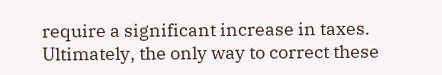require a significant increase in taxes. Ultimately, the only way to correct these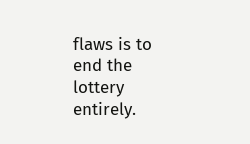flaws is to end the lottery entirely.